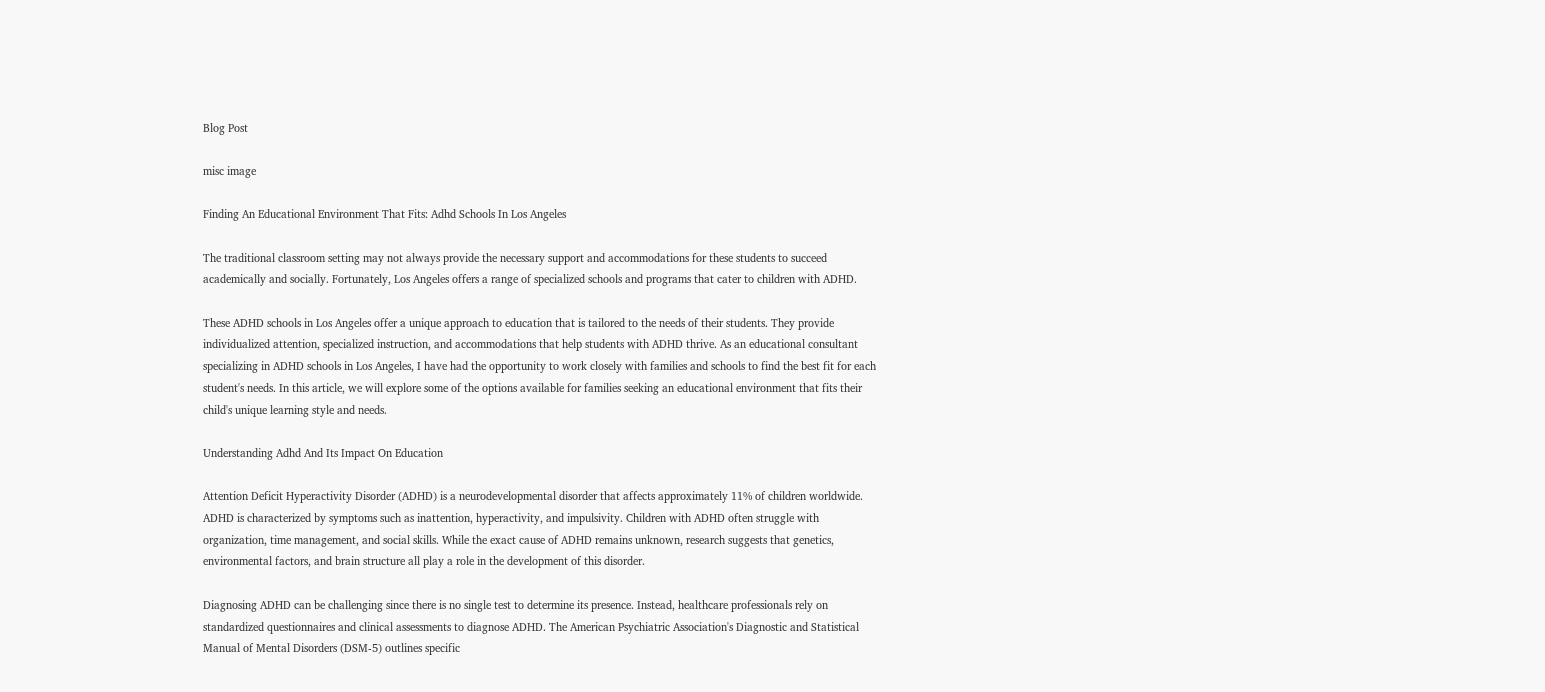Blog Post

misc image

Finding An Educational Environment That Fits: Adhd Schools In Los Angeles

The traditional classroom setting may not always provide the necessary support and accommodations for these students to succeed academically and socially. Fortunately, Los Angeles offers a range of specialized schools and programs that cater to children with ADHD.

These ADHD schools in Los Angeles offer a unique approach to education that is tailored to the needs of their students. They provide individualized attention, specialized instruction, and accommodations that help students with ADHD thrive. As an educational consultant specializing in ADHD schools in Los Angeles, I have had the opportunity to work closely with families and schools to find the best fit for each student's needs. In this article, we will explore some of the options available for families seeking an educational environment that fits their child's unique learning style and needs.

Understanding Adhd And Its Impact On Education

Attention Deficit Hyperactivity Disorder (ADHD) is a neurodevelopmental disorder that affects approximately 11% of children worldwide. ADHD is characterized by symptoms such as inattention, hyperactivity, and impulsivity. Children with ADHD often struggle with organization, time management, and social skills. While the exact cause of ADHD remains unknown, research suggests that genetics, environmental factors, and brain structure all play a role in the development of this disorder.

Diagnosing ADHD can be challenging since there is no single test to determine its presence. Instead, healthcare professionals rely on standardized questionnaires and clinical assessments to diagnose ADHD. The American Psychiatric Association's Diagnostic and Statistical Manual of Mental Disorders (DSM-5) outlines specific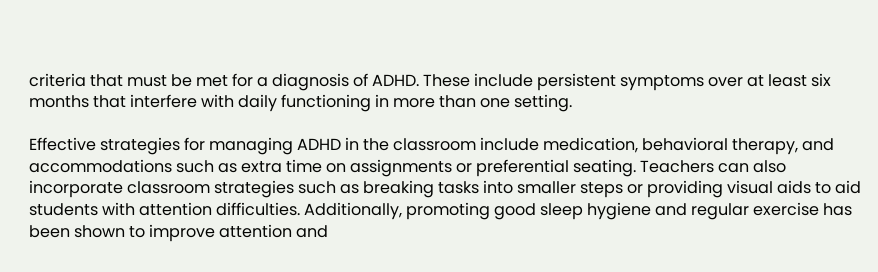criteria that must be met for a diagnosis of ADHD. These include persistent symptoms over at least six months that interfere with daily functioning in more than one setting.

Effective strategies for managing ADHD in the classroom include medication, behavioral therapy, and accommodations such as extra time on assignments or preferential seating. Teachers can also incorporate classroom strategies such as breaking tasks into smaller steps or providing visual aids to aid students with attention difficulties. Additionally, promoting good sleep hygiene and regular exercise has been shown to improve attention and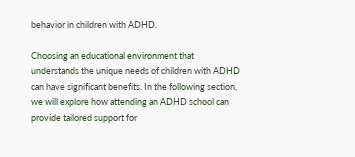behavior in children with ADHD.

Choosing an educational environment that understands the unique needs of children with ADHD can have significant benefits. In the following section, we will explore how attending an ADHD school can provide tailored support for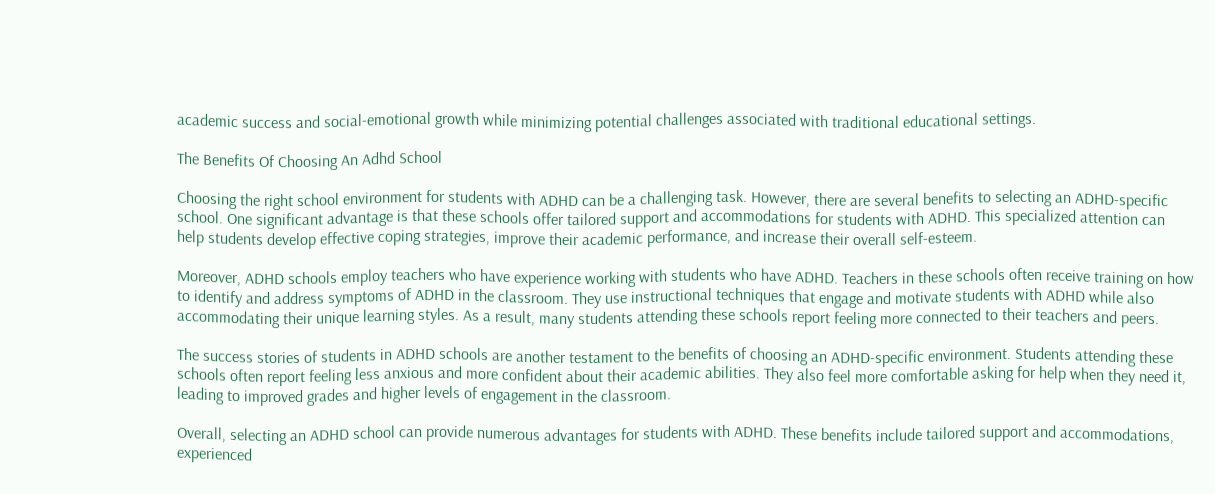academic success and social-emotional growth while minimizing potential challenges associated with traditional educational settings.

The Benefits Of Choosing An Adhd School

Choosing the right school environment for students with ADHD can be a challenging task. However, there are several benefits to selecting an ADHD-specific school. One significant advantage is that these schools offer tailored support and accommodations for students with ADHD. This specialized attention can help students develop effective coping strategies, improve their academic performance, and increase their overall self-esteem.

Moreover, ADHD schools employ teachers who have experience working with students who have ADHD. Teachers in these schools often receive training on how to identify and address symptoms of ADHD in the classroom. They use instructional techniques that engage and motivate students with ADHD while also accommodating their unique learning styles. As a result, many students attending these schools report feeling more connected to their teachers and peers.

The success stories of students in ADHD schools are another testament to the benefits of choosing an ADHD-specific environment. Students attending these schools often report feeling less anxious and more confident about their academic abilities. They also feel more comfortable asking for help when they need it, leading to improved grades and higher levels of engagement in the classroom.

Overall, selecting an ADHD school can provide numerous advantages for students with ADHD. These benefits include tailored support and accommodations, experienced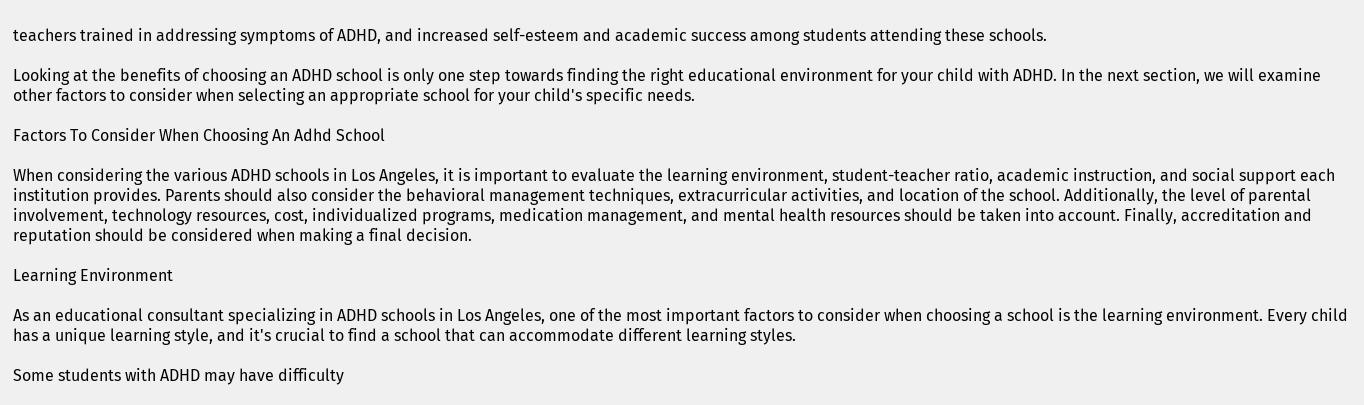teachers trained in addressing symptoms of ADHD, and increased self-esteem and academic success among students attending these schools.

Looking at the benefits of choosing an ADHD school is only one step towards finding the right educational environment for your child with ADHD. In the next section, we will examine other factors to consider when selecting an appropriate school for your child's specific needs.

Factors To Consider When Choosing An Adhd School

When considering the various ADHD schools in Los Angeles, it is important to evaluate the learning environment, student-teacher ratio, academic instruction, and social support each institution provides. Parents should also consider the behavioral management techniques, extracurricular activities, and location of the school. Additionally, the level of parental involvement, technology resources, cost, individualized programs, medication management, and mental health resources should be taken into account. Finally, accreditation and reputation should be considered when making a final decision.

Learning Environment

As an educational consultant specializing in ADHD schools in Los Angeles, one of the most important factors to consider when choosing a school is the learning environment. Every child has a unique learning style, and it's crucial to find a school that can accommodate different learning styles.

Some students with ADHD may have difficulty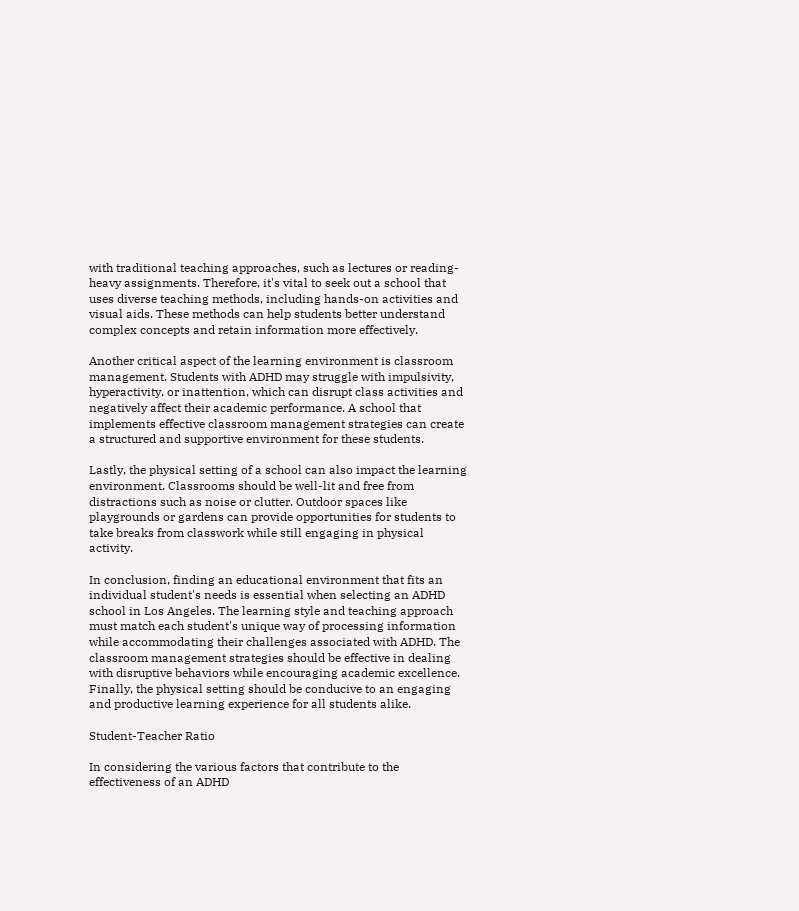with traditional teaching approaches, such as lectures or reading-heavy assignments. Therefore, it's vital to seek out a school that uses diverse teaching methods, including hands-on activities and visual aids. These methods can help students better understand complex concepts and retain information more effectively.

Another critical aspect of the learning environment is classroom management. Students with ADHD may struggle with impulsivity, hyperactivity, or inattention, which can disrupt class activities and negatively affect their academic performance. A school that implements effective classroom management strategies can create a structured and supportive environment for these students.

Lastly, the physical setting of a school can also impact the learning environment. Classrooms should be well-lit and free from distractions such as noise or clutter. Outdoor spaces like playgrounds or gardens can provide opportunities for students to take breaks from classwork while still engaging in physical activity.

In conclusion, finding an educational environment that fits an individual student's needs is essential when selecting an ADHD school in Los Angeles. The learning style and teaching approach must match each student's unique way of processing information while accommodating their challenges associated with ADHD. The classroom management strategies should be effective in dealing with disruptive behaviors while encouraging academic excellence. Finally, the physical setting should be conducive to an engaging and productive learning experience for all students alike.

Student-Teacher Ratio

In considering the various factors that contribute to the effectiveness of an ADHD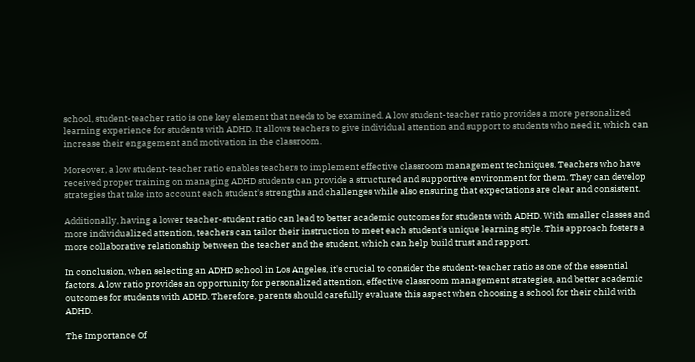school, student-teacher ratio is one key element that needs to be examined. A low student-teacher ratio provides a more personalized learning experience for students with ADHD. It allows teachers to give individual attention and support to students who need it, which can increase their engagement and motivation in the classroom.

Moreover, a low student-teacher ratio enables teachers to implement effective classroom management techniques. Teachers who have received proper training on managing ADHD students can provide a structured and supportive environment for them. They can develop strategies that take into account each student's strengths and challenges while also ensuring that expectations are clear and consistent.

Additionally, having a lower teacher-student ratio can lead to better academic outcomes for students with ADHD. With smaller classes and more individualized attention, teachers can tailor their instruction to meet each student's unique learning style. This approach fosters a more collaborative relationship between the teacher and the student, which can help build trust and rapport.

In conclusion, when selecting an ADHD school in Los Angeles, it's crucial to consider the student-teacher ratio as one of the essential factors. A low ratio provides an opportunity for personalized attention, effective classroom management strategies, and better academic outcomes for students with ADHD. Therefore, parents should carefully evaluate this aspect when choosing a school for their child with ADHD.

The Importance Of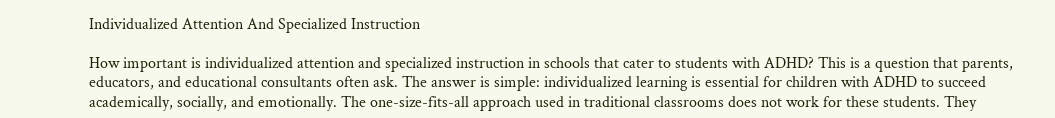Individualized Attention And Specialized Instruction

How important is individualized attention and specialized instruction in schools that cater to students with ADHD? This is a question that parents, educators, and educational consultants often ask. The answer is simple: individualized learning is essential for children with ADHD to succeed academically, socially, and emotionally. The one-size-fits-all approach used in traditional classrooms does not work for these students. They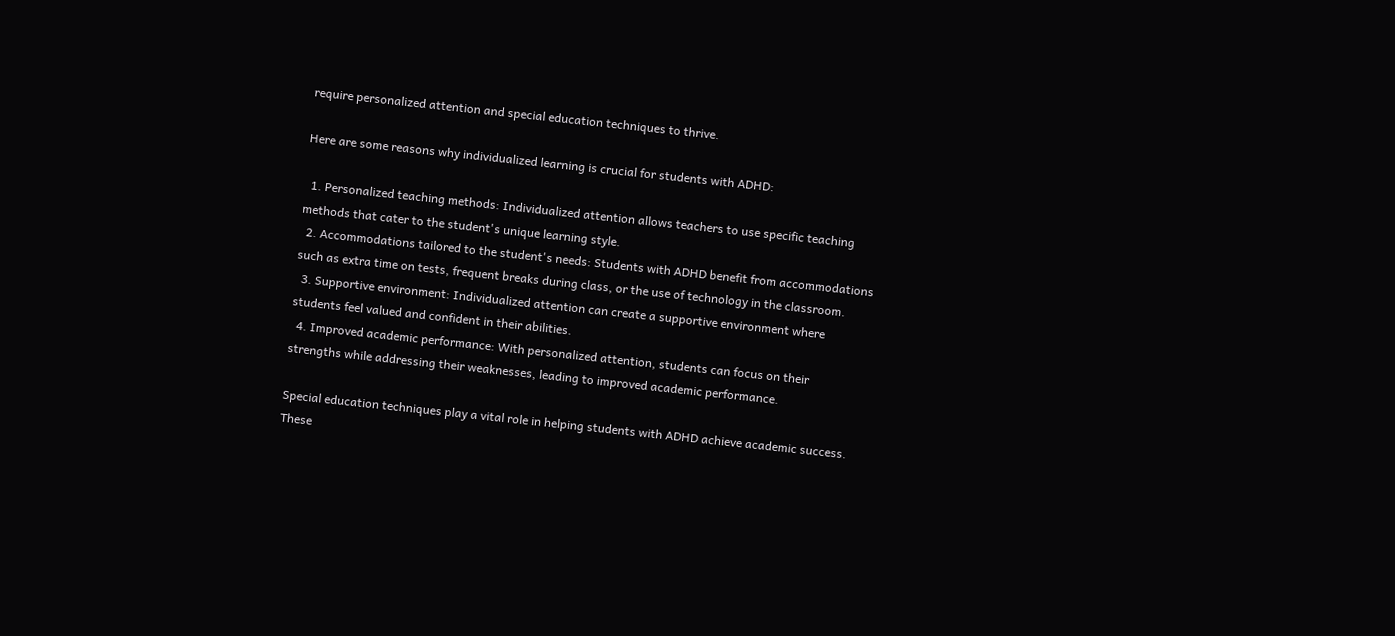require personalized attention and special education techniques to thrive.

Here are some reasons why individualized learning is crucial for students with ADHD:

  1. Personalized teaching methods: Individualized attention allows teachers to use specific teaching methods that cater to the student's unique learning style.
  2. Accommodations tailored to the student's needs: Students with ADHD benefit from accommodations such as extra time on tests, frequent breaks during class, or the use of technology in the classroom.
  3. Supportive environment: Individualized attention can create a supportive environment where students feel valued and confident in their abilities.
  4. Improved academic performance: With personalized attention, students can focus on their strengths while addressing their weaknesses, leading to improved academic performance.

Special education techniques play a vital role in helping students with ADHD achieve academic success. These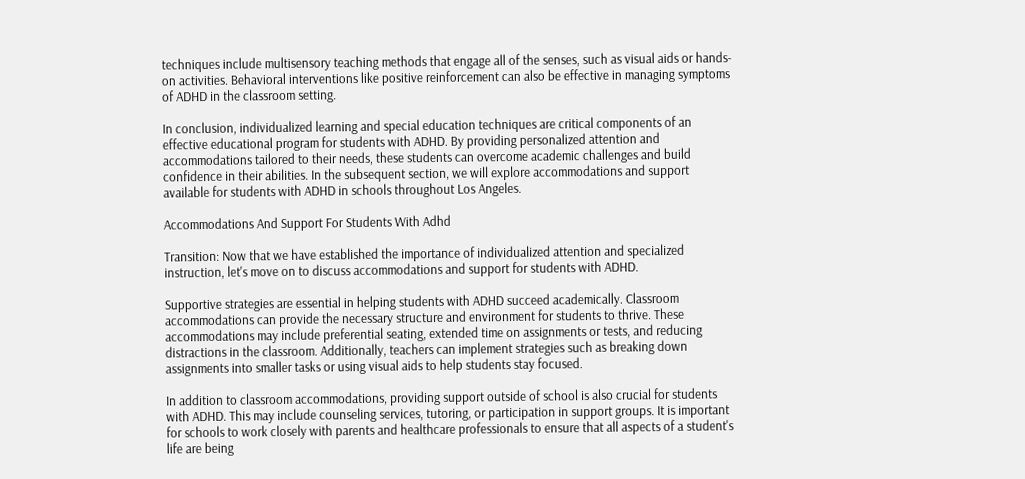techniques include multisensory teaching methods that engage all of the senses, such as visual aids or hands-on activities. Behavioral interventions like positive reinforcement can also be effective in managing symptoms of ADHD in the classroom setting.

In conclusion, individualized learning and special education techniques are critical components of an effective educational program for students with ADHD. By providing personalized attention and accommodations tailored to their needs, these students can overcome academic challenges and build confidence in their abilities. In the subsequent section, we will explore accommodations and support available for students with ADHD in schools throughout Los Angeles.

Accommodations And Support For Students With Adhd

Transition: Now that we have established the importance of individualized attention and specialized instruction, let's move on to discuss accommodations and support for students with ADHD.

Supportive strategies are essential in helping students with ADHD succeed academically. Classroom accommodations can provide the necessary structure and environment for students to thrive. These accommodations may include preferential seating, extended time on assignments or tests, and reducing distractions in the classroom. Additionally, teachers can implement strategies such as breaking down assignments into smaller tasks or using visual aids to help students stay focused.

In addition to classroom accommodations, providing support outside of school is also crucial for students with ADHD. This may include counseling services, tutoring, or participation in support groups. It is important for schools to work closely with parents and healthcare professionals to ensure that all aspects of a student's life are being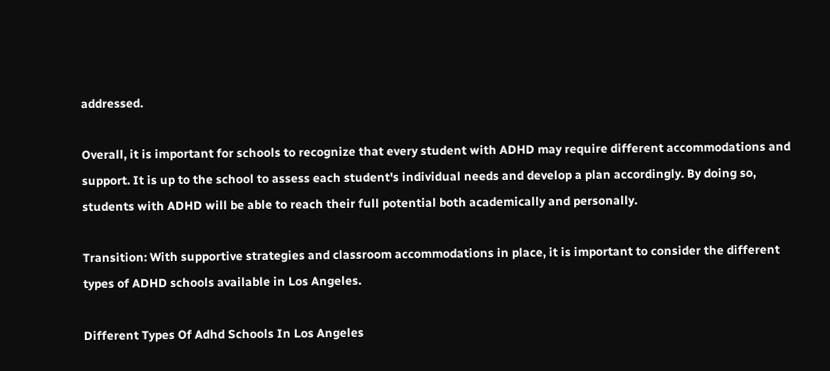addressed.

Overall, it is important for schools to recognize that every student with ADHD may require different accommodations and support. It is up to the school to assess each student's individual needs and develop a plan accordingly. By doing so, students with ADHD will be able to reach their full potential both academically and personally.

Transition: With supportive strategies and classroom accommodations in place, it is important to consider the different types of ADHD schools available in Los Angeles.

Different Types Of Adhd Schools In Los Angeles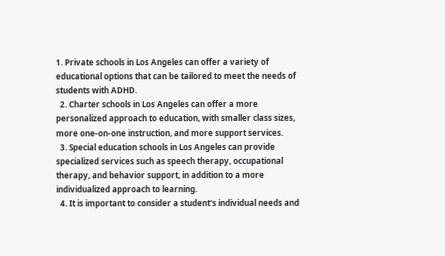1. Private schools in Los Angeles can offer a variety of educational options that can be tailored to meet the needs of students with ADHD.
  2. Charter schools in Los Angeles can offer a more personalized approach to education, with smaller class sizes, more one-on-one instruction, and more support services.
  3. Special education schools in Los Angeles can provide specialized services such as speech therapy, occupational therapy, and behavior support, in addition to a more individualized approach to learning.
  4. It is important to consider a student's individual needs and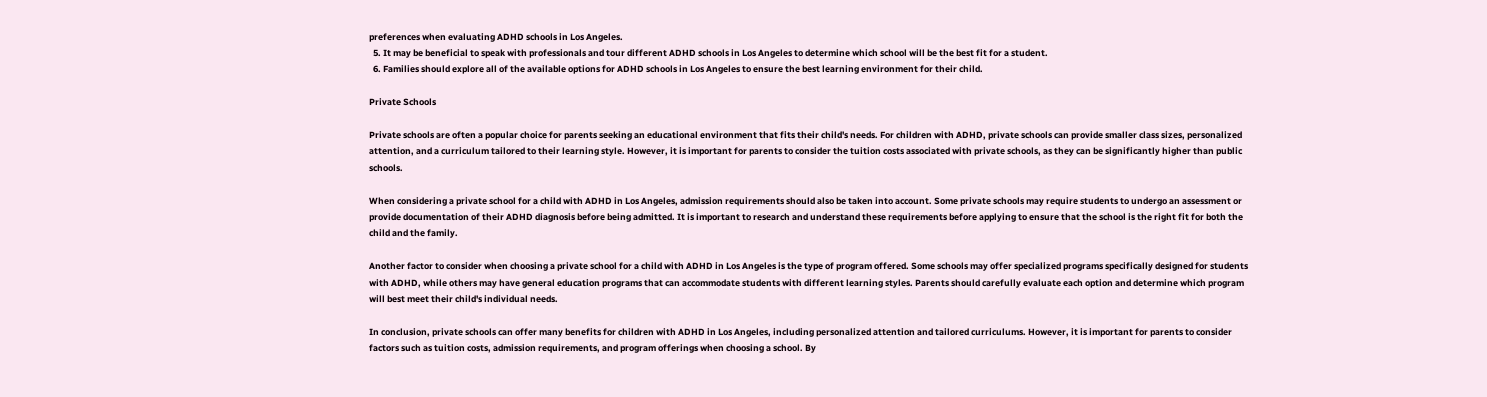preferences when evaluating ADHD schools in Los Angeles.
  5. It may be beneficial to speak with professionals and tour different ADHD schools in Los Angeles to determine which school will be the best fit for a student.
  6. Families should explore all of the available options for ADHD schools in Los Angeles to ensure the best learning environment for their child.

Private Schools

Private schools are often a popular choice for parents seeking an educational environment that fits their child's needs. For children with ADHD, private schools can provide smaller class sizes, personalized attention, and a curriculum tailored to their learning style. However, it is important for parents to consider the tuition costs associated with private schools, as they can be significantly higher than public schools.

When considering a private school for a child with ADHD in Los Angeles, admission requirements should also be taken into account. Some private schools may require students to undergo an assessment or provide documentation of their ADHD diagnosis before being admitted. It is important to research and understand these requirements before applying to ensure that the school is the right fit for both the child and the family.

Another factor to consider when choosing a private school for a child with ADHD in Los Angeles is the type of program offered. Some schools may offer specialized programs specifically designed for students with ADHD, while others may have general education programs that can accommodate students with different learning styles. Parents should carefully evaluate each option and determine which program will best meet their child's individual needs.

In conclusion, private schools can offer many benefits for children with ADHD in Los Angeles, including personalized attention and tailored curriculums. However, it is important for parents to consider factors such as tuition costs, admission requirements, and program offerings when choosing a school. By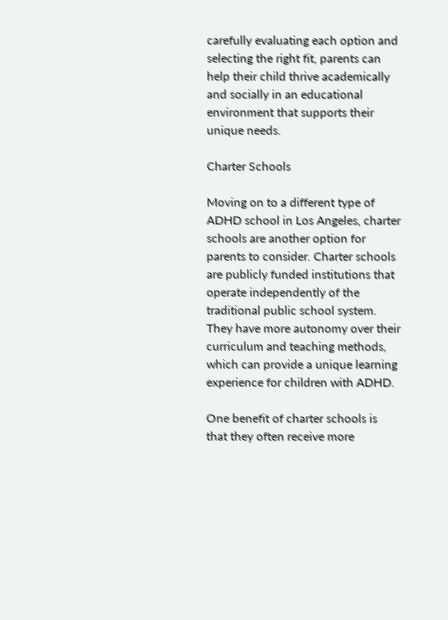carefully evaluating each option and selecting the right fit, parents can help their child thrive academically and socially in an educational environment that supports their unique needs.

Charter Schools

Moving on to a different type of ADHD school in Los Angeles, charter schools are another option for parents to consider. Charter schools are publicly funded institutions that operate independently of the traditional public school system. They have more autonomy over their curriculum and teaching methods, which can provide a unique learning experience for children with ADHD.

One benefit of charter schools is that they often receive more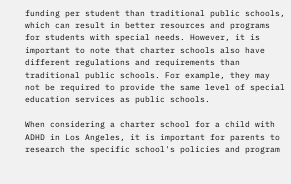funding per student than traditional public schools, which can result in better resources and programs for students with special needs. However, it is important to note that charter schools also have different regulations and requirements than traditional public schools. For example, they may not be required to provide the same level of special education services as public schools.

When considering a charter school for a child with ADHD in Los Angeles, it is important for parents to research the specific school's policies and program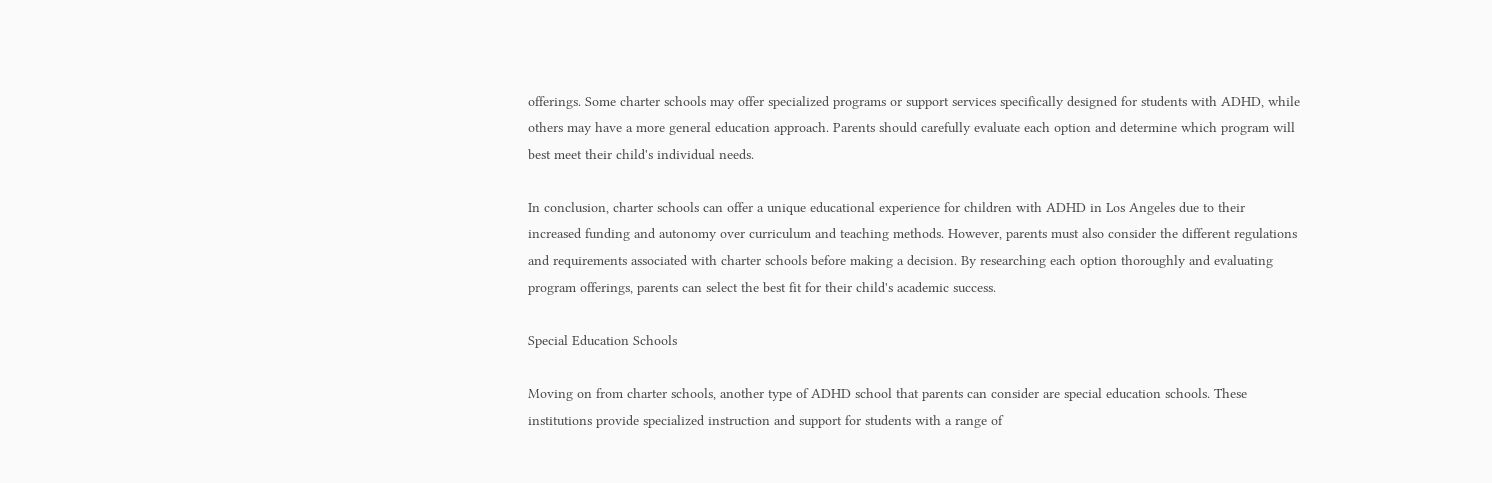offerings. Some charter schools may offer specialized programs or support services specifically designed for students with ADHD, while others may have a more general education approach. Parents should carefully evaluate each option and determine which program will best meet their child's individual needs.

In conclusion, charter schools can offer a unique educational experience for children with ADHD in Los Angeles due to their increased funding and autonomy over curriculum and teaching methods. However, parents must also consider the different regulations and requirements associated with charter schools before making a decision. By researching each option thoroughly and evaluating program offerings, parents can select the best fit for their child's academic success.

Special Education Schools

Moving on from charter schools, another type of ADHD school that parents can consider are special education schools. These institutions provide specialized instruction and support for students with a range of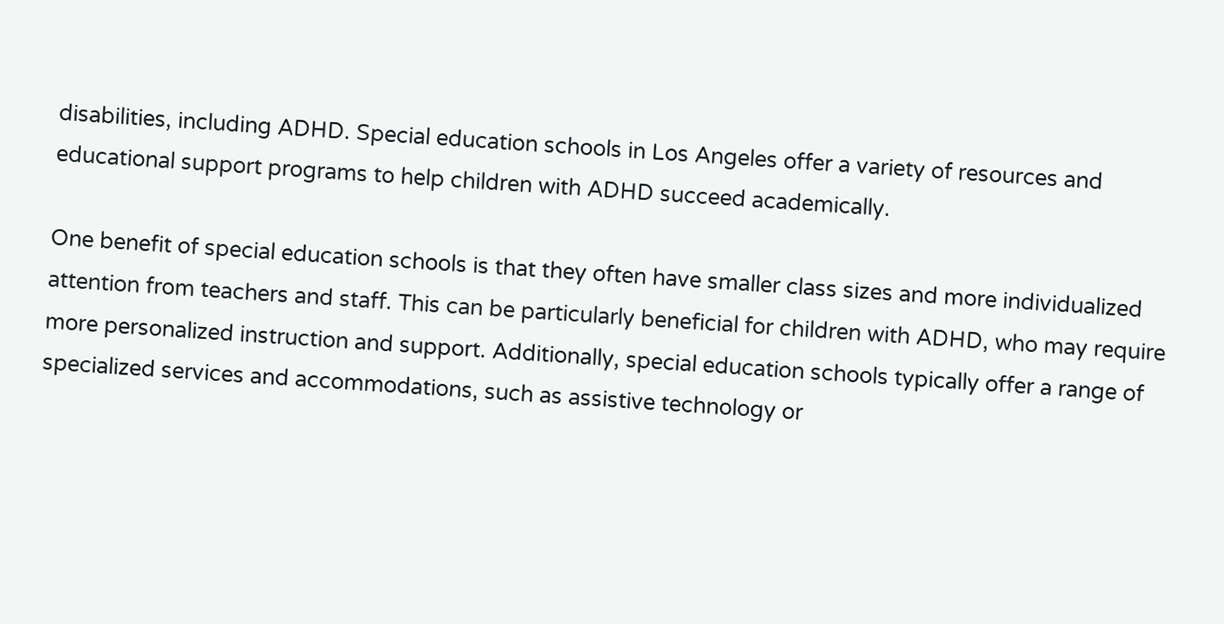disabilities, including ADHD. Special education schools in Los Angeles offer a variety of resources and educational support programs to help children with ADHD succeed academically.

One benefit of special education schools is that they often have smaller class sizes and more individualized attention from teachers and staff. This can be particularly beneficial for children with ADHD, who may require more personalized instruction and support. Additionally, special education schools typically offer a range of specialized services and accommodations, such as assistive technology or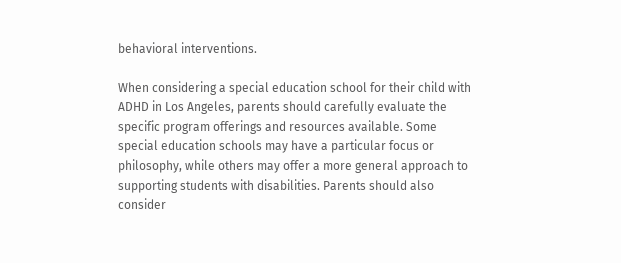behavioral interventions.

When considering a special education school for their child with ADHD in Los Angeles, parents should carefully evaluate the specific program offerings and resources available. Some special education schools may have a particular focus or philosophy, while others may offer a more general approach to supporting students with disabilities. Parents should also consider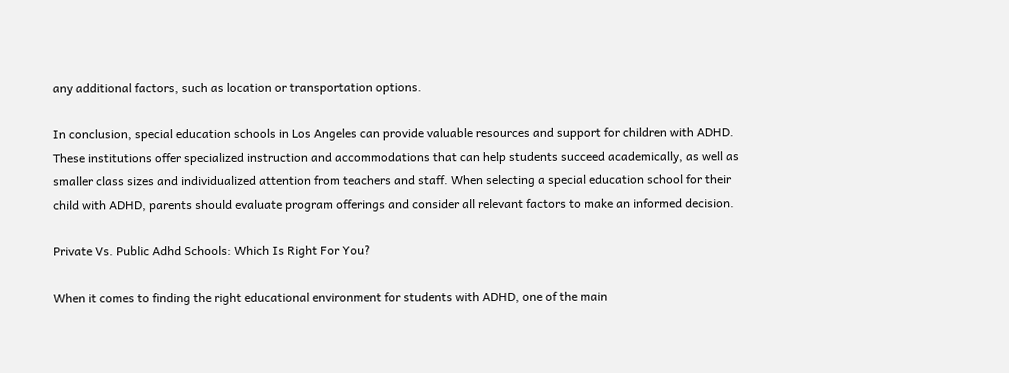any additional factors, such as location or transportation options.

In conclusion, special education schools in Los Angeles can provide valuable resources and support for children with ADHD. These institutions offer specialized instruction and accommodations that can help students succeed academically, as well as smaller class sizes and individualized attention from teachers and staff. When selecting a special education school for their child with ADHD, parents should evaluate program offerings and consider all relevant factors to make an informed decision.

Private Vs. Public Adhd Schools: Which Is Right For You?

When it comes to finding the right educational environment for students with ADHD, one of the main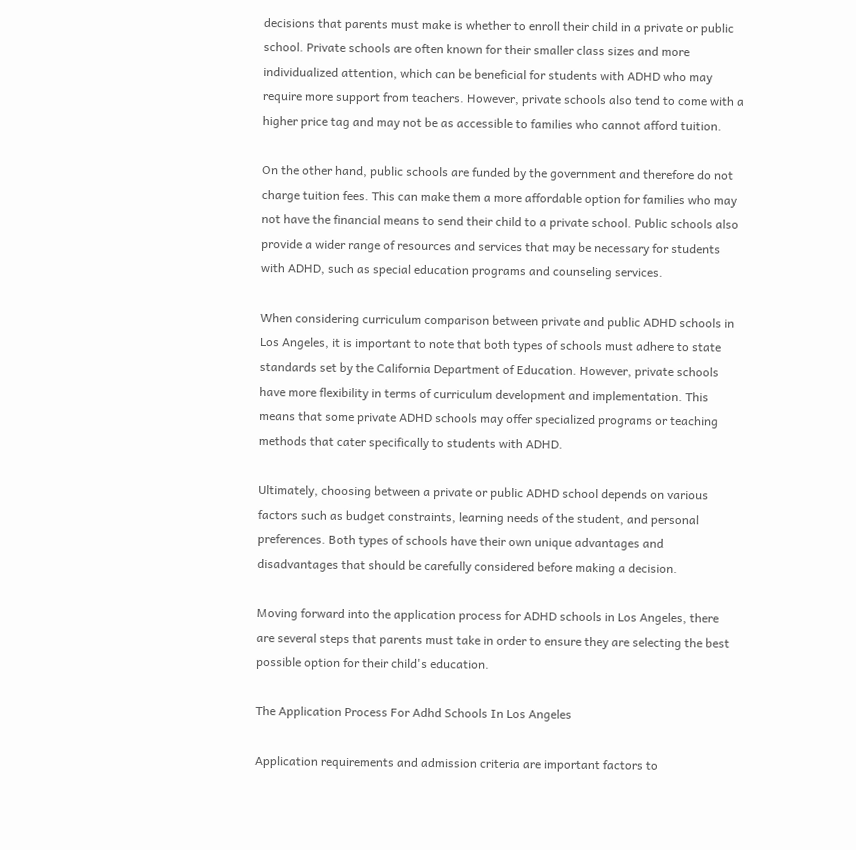decisions that parents must make is whether to enroll their child in a private or public school. Private schools are often known for their smaller class sizes and more individualized attention, which can be beneficial for students with ADHD who may require more support from teachers. However, private schools also tend to come with a higher price tag and may not be as accessible to families who cannot afford tuition.

On the other hand, public schools are funded by the government and therefore do not charge tuition fees. This can make them a more affordable option for families who may not have the financial means to send their child to a private school. Public schools also provide a wider range of resources and services that may be necessary for students with ADHD, such as special education programs and counseling services.

When considering curriculum comparison between private and public ADHD schools in Los Angeles, it is important to note that both types of schools must adhere to state standards set by the California Department of Education. However, private schools have more flexibility in terms of curriculum development and implementation. This means that some private ADHD schools may offer specialized programs or teaching methods that cater specifically to students with ADHD.

Ultimately, choosing between a private or public ADHD school depends on various factors such as budget constraints, learning needs of the student, and personal preferences. Both types of schools have their own unique advantages and disadvantages that should be carefully considered before making a decision.

Moving forward into the application process for ADHD schools in Los Angeles, there are several steps that parents must take in order to ensure they are selecting the best possible option for their child's education.

The Application Process For Adhd Schools In Los Angeles

Application requirements and admission criteria are important factors to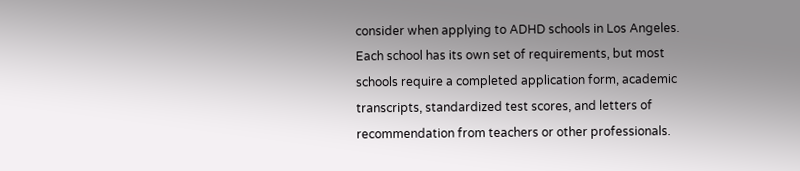consider when applying to ADHD schools in Los Angeles. Each school has its own set of requirements, but most schools require a completed application form, academic transcripts, standardized test scores, and letters of recommendation from teachers or other professionals.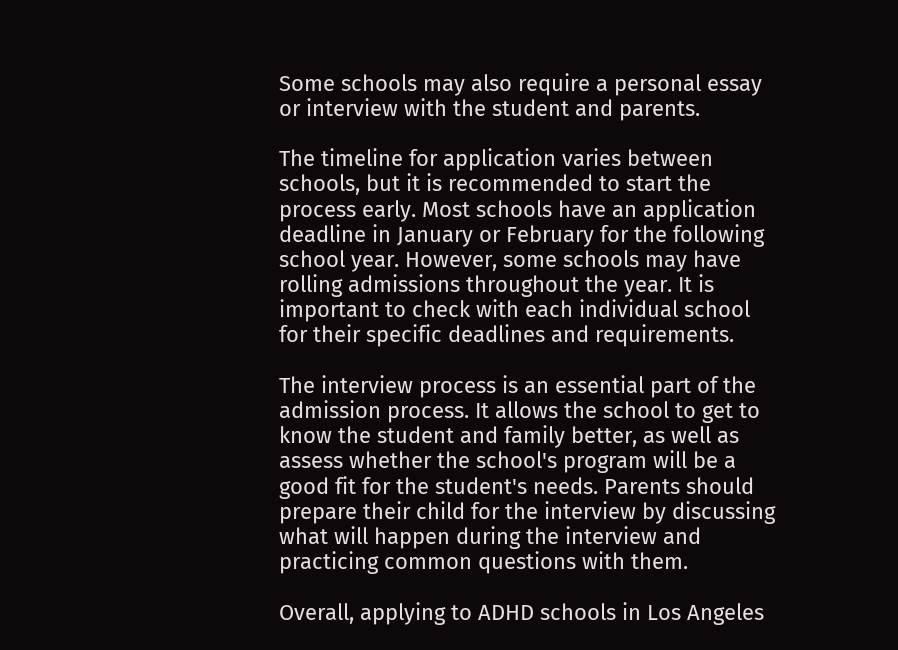Some schools may also require a personal essay or interview with the student and parents.

The timeline for application varies between schools, but it is recommended to start the process early. Most schools have an application deadline in January or February for the following school year. However, some schools may have rolling admissions throughout the year. It is important to check with each individual school for their specific deadlines and requirements.

The interview process is an essential part of the admission process. It allows the school to get to know the student and family better, as well as assess whether the school's program will be a good fit for the student's needs. Parents should prepare their child for the interview by discussing what will happen during the interview and practicing common questions with them.

Overall, applying to ADHD schools in Los Angeles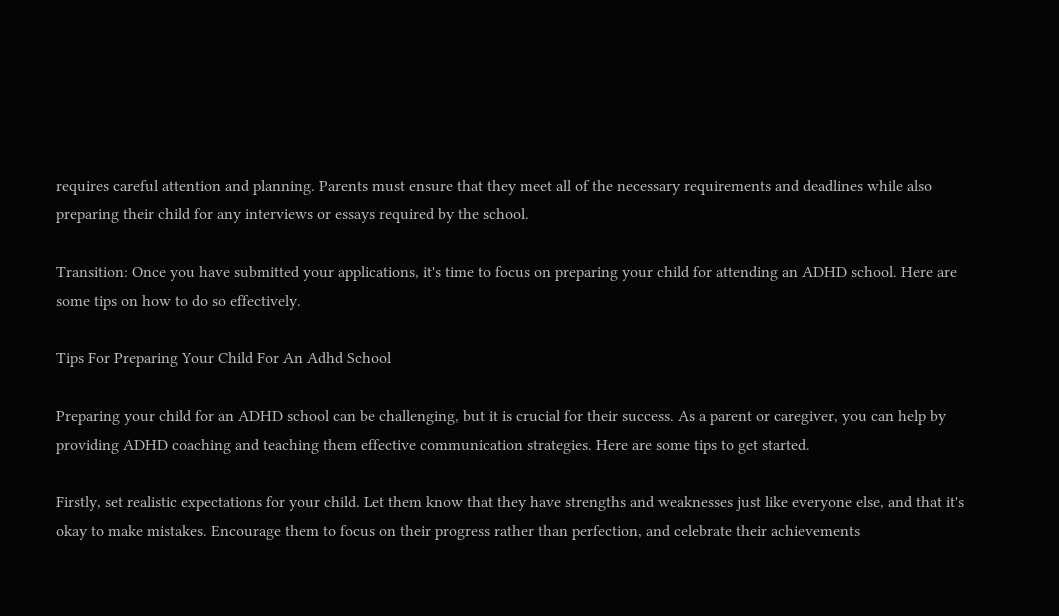requires careful attention and planning. Parents must ensure that they meet all of the necessary requirements and deadlines while also preparing their child for any interviews or essays required by the school.

Transition: Once you have submitted your applications, it's time to focus on preparing your child for attending an ADHD school. Here are some tips on how to do so effectively.

Tips For Preparing Your Child For An Adhd School

Preparing your child for an ADHD school can be challenging, but it is crucial for their success. As a parent or caregiver, you can help by providing ADHD coaching and teaching them effective communication strategies. Here are some tips to get started.

Firstly, set realistic expectations for your child. Let them know that they have strengths and weaknesses just like everyone else, and that it's okay to make mistakes. Encourage them to focus on their progress rather than perfection, and celebrate their achievements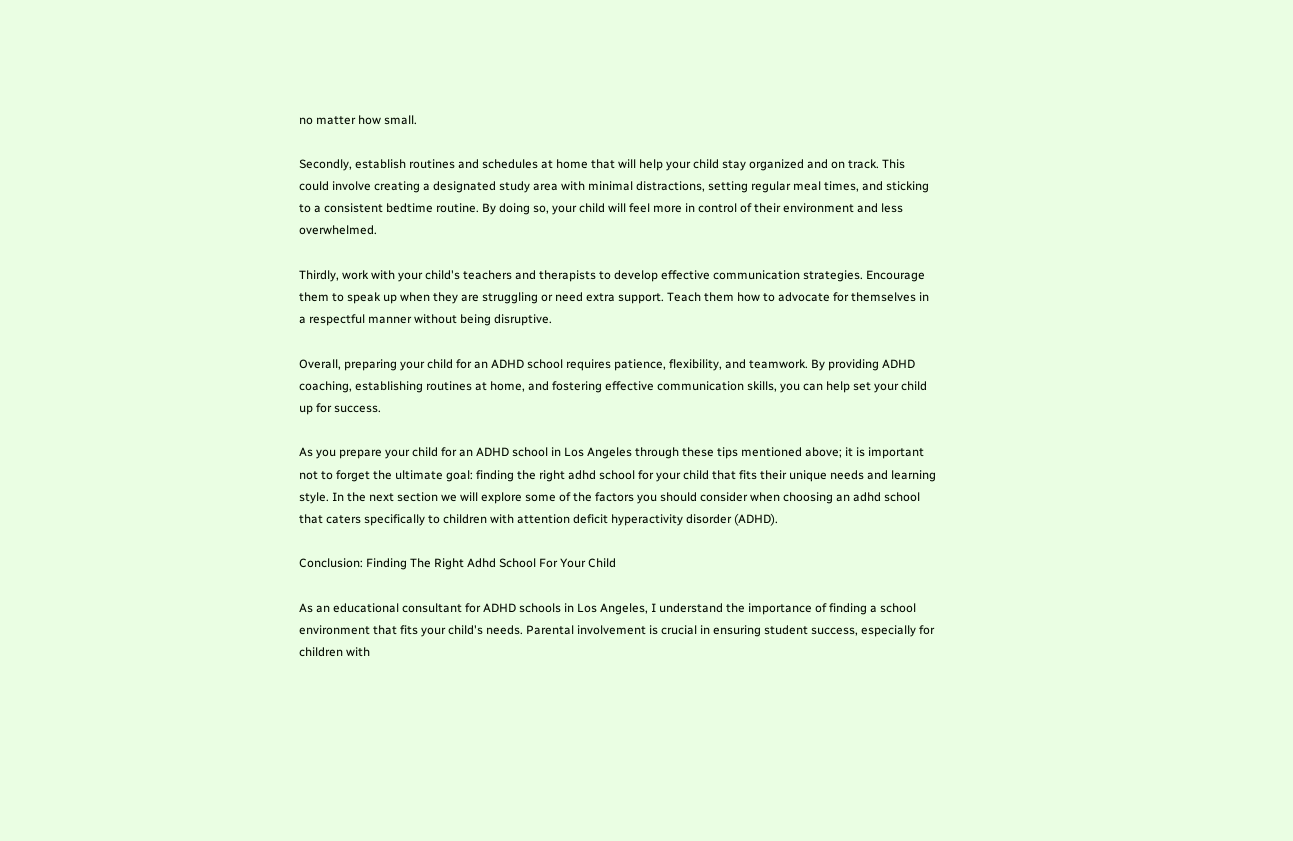no matter how small.

Secondly, establish routines and schedules at home that will help your child stay organized and on track. This could involve creating a designated study area with minimal distractions, setting regular meal times, and sticking to a consistent bedtime routine. By doing so, your child will feel more in control of their environment and less overwhelmed.

Thirdly, work with your child's teachers and therapists to develop effective communication strategies. Encourage them to speak up when they are struggling or need extra support. Teach them how to advocate for themselves in a respectful manner without being disruptive.

Overall, preparing your child for an ADHD school requires patience, flexibility, and teamwork. By providing ADHD coaching, establishing routines at home, and fostering effective communication skills, you can help set your child up for success.

As you prepare your child for an ADHD school in Los Angeles through these tips mentioned above; it is important not to forget the ultimate goal: finding the right adhd school for your child that fits their unique needs and learning style. In the next section we will explore some of the factors you should consider when choosing an adhd school that caters specifically to children with attention deficit hyperactivity disorder (ADHD).

Conclusion: Finding The Right Adhd School For Your Child

As an educational consultant for ADHD schools in Los Angeles, I understand the importance of finding a school environment that fits your child's needs. Parental involvement is crucial in ensuring student success, especially for children with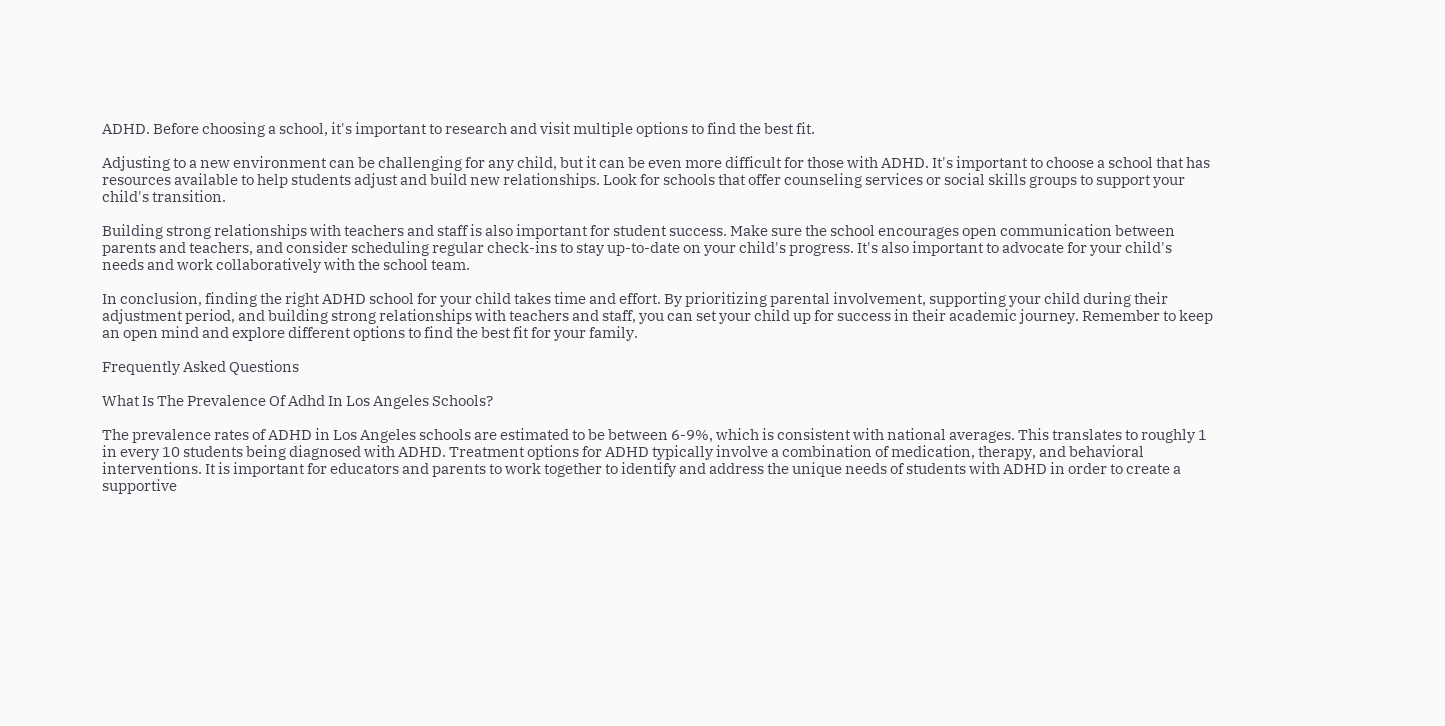ADHD. Before choosing a school, it's important to research and visit multiple options to find the best fit.

Adjusting to a new environment can be challenging for any child, but it can be even more difficult for those with ADHD. It's important to choose a school that has resources available to help students adjust and build new relationships. Look for schools that offer counseling services or social skills groups to support your child's transition.

Building strong relationships with teachers and staff is also important for student success. Make sure the school encourages open communication between parents and teachers, and consider scheduling regular check-ins to stay up-to-date on your child's progress. It's also important to advocate for your child's needs and work collaboratively with the school team.

In conclusion, finding the right ADHD school for your child takes time and effort. By prioritizing parental involvement, supporting your child during their adjustment period, and building strong relationships with teachers and staff, you can set your child up for success in their academic journey. Remember to keep an open mind and explore different options to find the best fit for your family.

Frequently Asked Questions

What Is The Prevalence Of Adhd In Los Angeles Schools?

The prevalence rates of ADHD in Los Angeles schools are estimated to be between 6-9%, which is consistent with national averages. This translates to roughly 1 in every 10 students being diagnosed with ADHD. Treatment options for ADHD typically involve a combination of medication, therapy, and behavioral interventions. It is important for educators and parents to work together to identify and address the unique needs of students with ADHD in order to create a supportive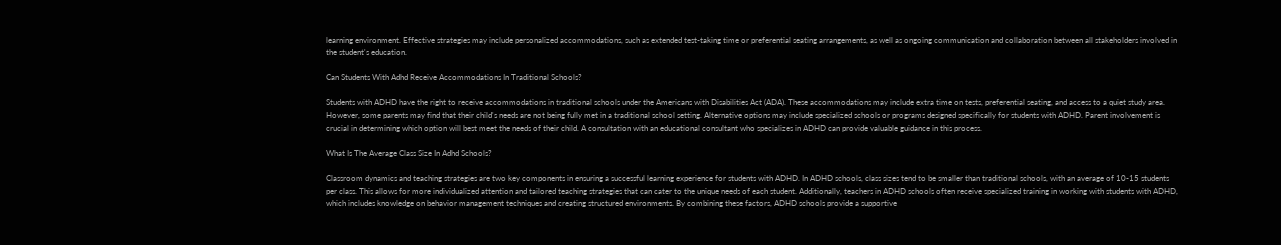learning environment. Effective strategies may include personalized accommodations, such as extended test-taking time or preferential seating arrangements, as well as ongoing communication and collaboration between all stakeholders involved in the student's education.

Can Students With Adhd Receive Accommodations In Traditional Schools?

Students with ADHD have the right to receive accommodations in traditional schools under the Americans with Disabilities Act (ADA). These accommodations may include extra time on tests, preferential seating, and access to a quiet study area. However, some parents may find that their child's needs are not being fully met in a traditional school setting. Alternative options may include specialized schools or programs designed specifically for students with ADHD. Parent involvement is crucial in determining which option will best meet the needs of their child. A consultation with an educational consultant who specializes in ADHD can provide valuable guidance in this process.

What Is The Average Class Size In Adhd Schools?

Classroom dynamics and teaching strategies are two key components in ensuring a successful learning experience for students with ADHD. In ADHD schools, class sizes tend to be smaller than traditional schools, with an average of 10-15 students per class. This allows for more individualized attention and tailored teaching strategies that can cater to the unique needs of each student. Additionally, teachers in ADHD schools often receive specialized training in working with students with ADHD, which includes knowledge on behavior management techniques and creating structured environments. By combining these factors, ADHD schools provide a supportive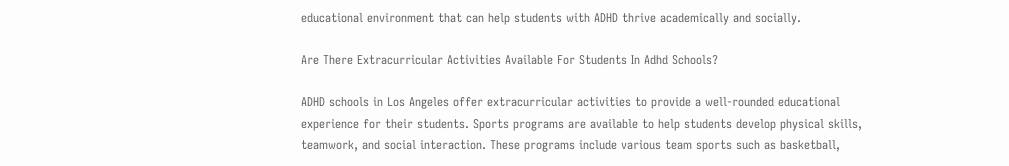educational environment that can help students with ADHD thrive academically and socially.

Are There Extracurricular Activities Available For Students In Adhd Schools?

ADHD schools in Los Angeles offer extracurricular activities to provide a well-rounded educational experience for their students. Sports programs are available to help students develop physical skills, teamwork, and social interaction. These programs include various team sports such as basketball,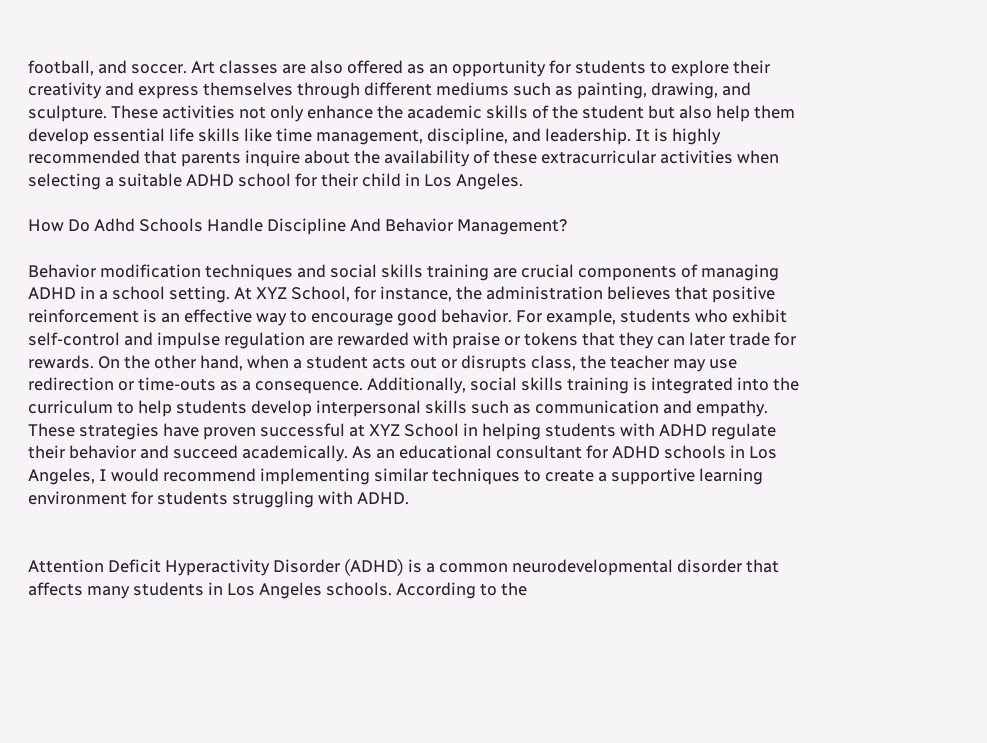football, and soccer. Art classes are also offered as an opportunity for students to explore their creativity and express themselves through different mediums such as painting, drawing, and sculpture. These activities not only enhance the academic skills of the student but also help them develop essential life skills like time management, discipline, and leadership. It is highly recommended that parents inquire about the availability of these extracurricular activities when selecting a suitable ADHD school for their child in Los Angeles.

How Do Adhd Schools Handle Discipline And Behavior Management?

Behavior modification techniques and social skills training are crucial components of managing ADHD in a school setting. At XYZ School, for instance, the administration believes that positive reinforcement is an effective way to encourage good behavior. For example, students who exhibit self-control and impulse regulation are rewarded with praise or tokens that they can later trade for rewards. On the other hand, when a student acts out or disrupts class, the teacher may use redirection or time-outs as a consequence. Additionally, social skills training is integrated into the curriculum to help students develop interpersonal skills such as communication and empathy. These strategies have proven successful at XYZ School in helping students with ADHD regulate their behavior and succeed academically. As an educational consultant for ADHD schools in Los Angeles, I would recommend implementing similar techniques to create a supportive learning environment for students struggling with ADHD.


Attention Deficit Hyperactivity Disorder (ADHD) is a common neurodevelopmental disorder that affects many students in Los Angeles schools. According to the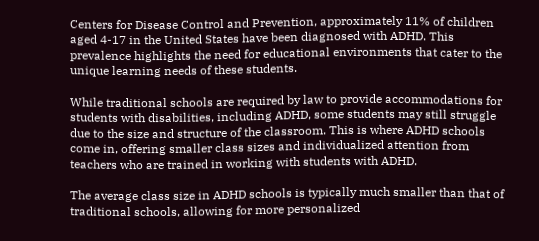Centers for Disease Control and Prevention, approximately 11% of children aged 4-17 in the United States have been diagnosed with ADHD. This prevalence highlights the need for educational environments that cater to the unique learning needs of these students.

While traditional schools are required by law to provide accommodations for students with disabilities, including ADHD, some students may still struggle due to the size and structure of the classroom. This is where ADHD schools come in, offering smaller class sizes and individualized attention from teachers who are trained in working with students with ADHD.

The average class size in ADHD schools is typically much smaller than that of traditional schools, allowing for more personalized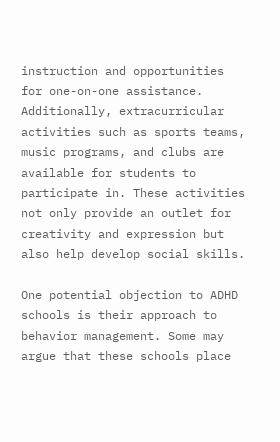instruction and opportunities for one-on-one assistance. Additionally, extracurricular activities such as sports teams, music programs, and clubs are available for students to participate in. These activities not only provide an outlet for creativity and expression but also help develop social skills.

One potential objection to ADHD schools is their approach to behavior management. Some may argue that these schools place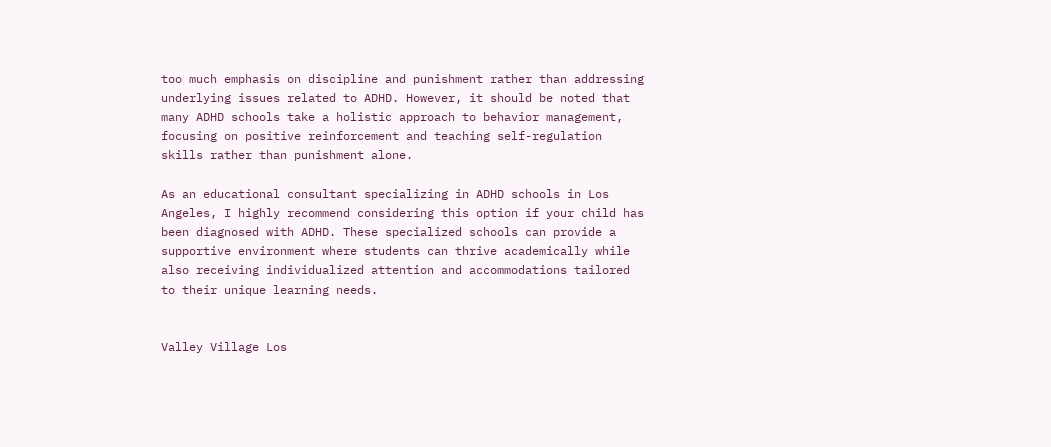too much emphasis on discipline and punishment rather than addressing underlying issues related to ADHD. However, it should be noted that many ADHD schools take a holistic approach to behavior management, focusing on positive reinforcement and teaching self-regulation skills rather than punishment alone.

As an educational consultant specializing in ADHD schools in Los Angeles, I highly recommend considering this option if your child has been diagnosed with ADHD. These specialized schools can provide a supportive environment where students can thrive academically while also receiving individualized attention and accommodations tailored to their unique learning needs.


Valley Village Los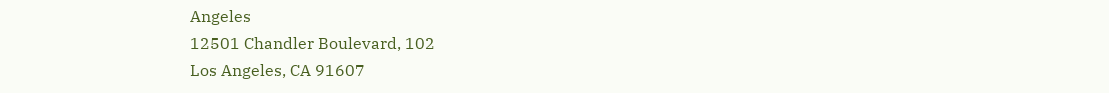Angeles
12501 Chandler Boulevard, 102
Los Angeles, CA 91607